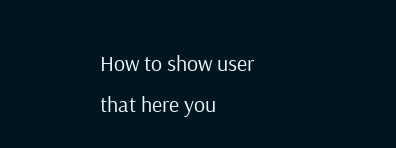How to show user that here you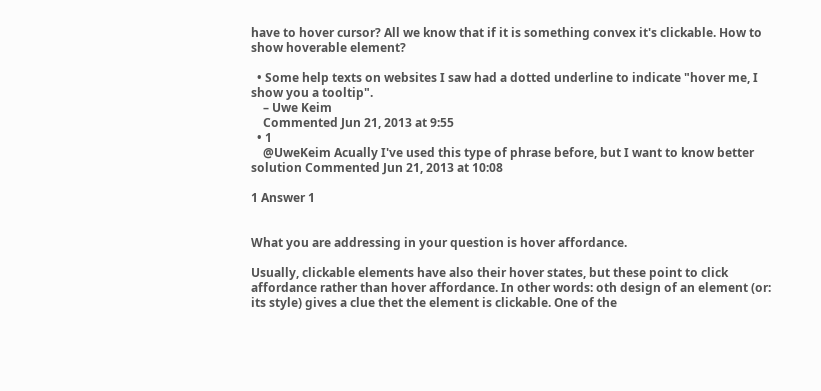have to hover cursor? All we know that if it is something convex it's clickable. How to show hoverable element?

  • Some help texts on websites I saw had a dotted underline to indicate "hover me, I show you a tooltip".
    – Uwe Keim
    Commented Jun 21, 2013 at 9:55
  • 1
    @UweKeim Acually I've used this type of phrase before, but I want to know better solution Commented Jun 21, 2013 at 10:08

1 Answer 1


What you are addressing in your question is hover affordance.

Usually, clickable elements have also their hover states, but these point to click affordance rather than hover affordance. In other words: oth design of an element (or: its style) gives a clue thet the element is clickable. One of the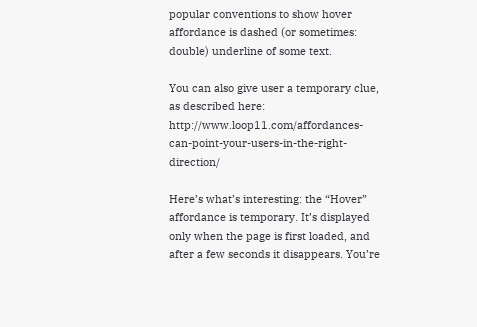popular conventions to show hover affordance is dashed (or sometimes: double) underline of some text.

You can also give user a temporary clue, as described here: http://www.loop11.com/affordances-can-point-your-users-in-the-right-direction/

Here’s what’s interesting: the “Hover” affordance is temporary. It’s displayed only when the page is first loaded, and after a few seconds it disappears. You’re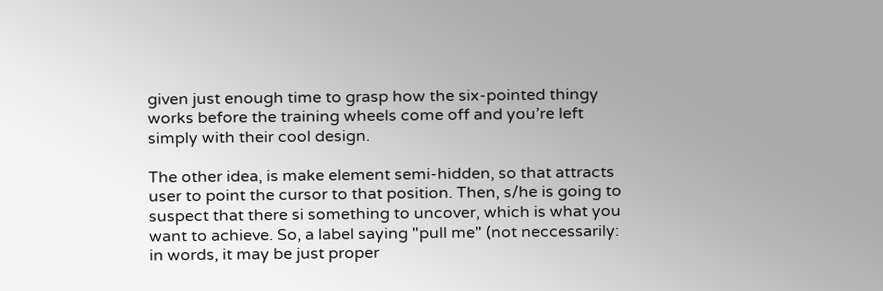given just enough time to grasp how the six-pointed thingy works before the training wheels come off and you’re left simply with their cool design.

The other idea, is make element semi-hidden, so that attracts user to point the cursor to that position. Then, s/he is going to suspect that there si something to uncover, which is what you want to achieve. So, a label saying "pull me" (not neccessarily: in words, it may be just proper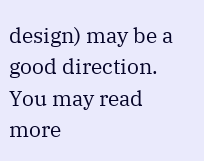design) may be a good direction. You may read more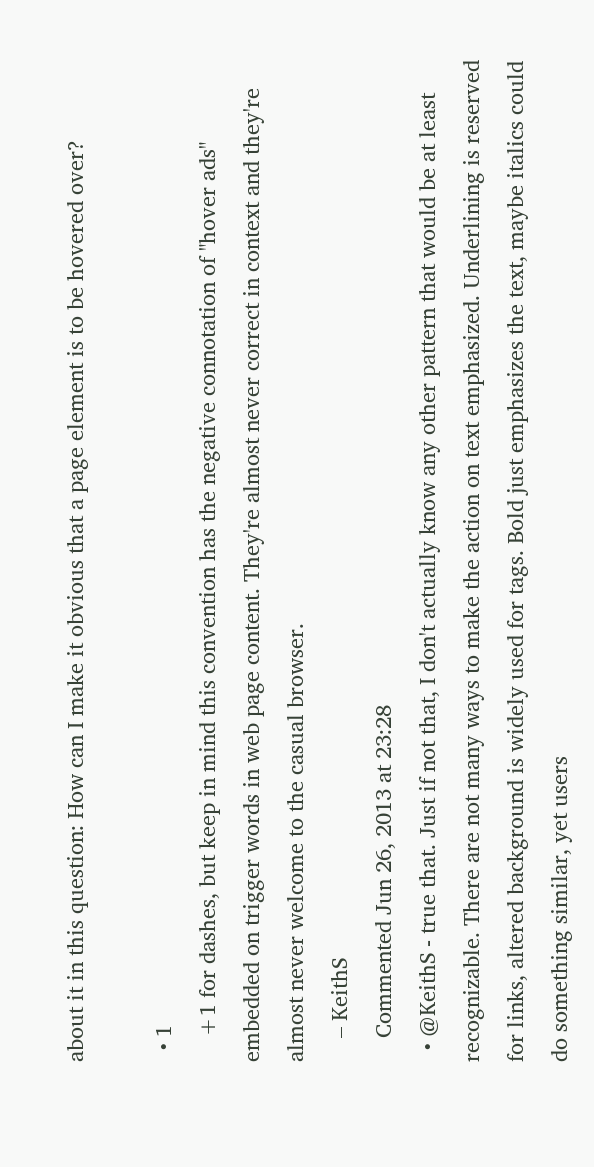about it in this question: How can I make it obvious that a page element is to be hovered over?

  • 1
    +1 for dashes, but keep in mind this convention has the negative connotation of "hover ads" embedded on trigger words in web page content. They're almost never correct in context and they're almost never welcome to the casual browser.
    – KeithS
    Commented Jun 26, 2013 at 23:28
  • @KeithS - true that. Just if not that, I don't actually know any other pattern that would be at least recognizable. There are not many ways to make the action on text emphasized. Underlining is reserved for links, altered background is widely used for tags. Bold just emphasizes the text, maybe italics could do something similar, yet users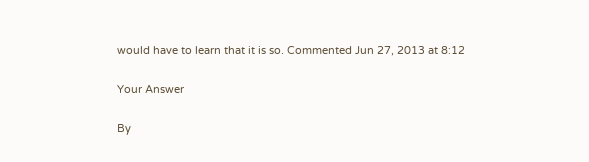would have to learn that it is so. Commented Jun 27, 2013 at 8:12

Your Answer

By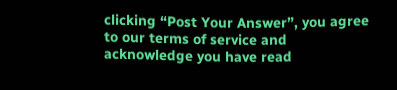clicking “Post Your Answer”, you agree to our terms of service and acknowledge you have read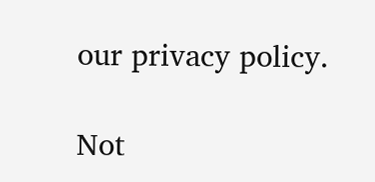our privacy policy.

Not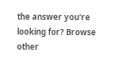the answer you're looking for? Browse other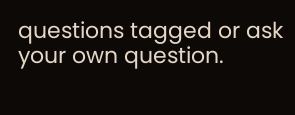questions tagged or ask your own question.